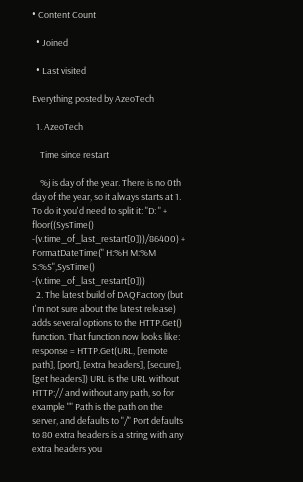• Content Count

  • Joined

  • Last visited

Everything posted by AzeoTech

  1. AzeoTech

    Time since restart

    %j is day of the year. There is no 0th day of the year, so it always starts at 1. To do it you'd need to split it: "D: " + floor((SysTime() -(v.time_of_last_restart[0]))/86400) + FormatDateTime(" H:%H M:%M S:%S",SysTime() -(v.time_of_last_restart[0]))
  2. The latest build of DAQFactory (but I'm not sure about the latest release) adds several options to the HTTP.Get() function. That function now looks like: response = HTTP.Get(URL, [remote path], [port], [extra headers], [secure], [get headers]) URL is the URL without HTTP:// and without any path, so for example "" Path is the path on the server, and defaults to "/" Port defaults to 80 extra headers is a string with any extra headers you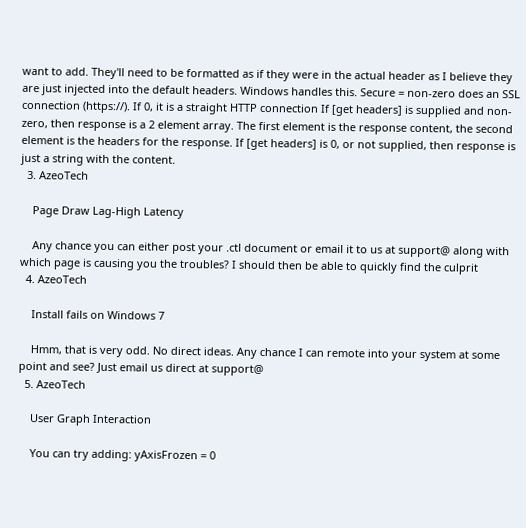want to add. They'll need to be formatted as if they were in the actual header as I believe they are just injected into the default headers. Windows handles this. Secure = non-zero does an SSL connection (https://). If 0, it is a straight HTTP connection If [get headers] is supplied and non-zero, then response is a 2 element array. The first element is the response content, the second element is the headers for the response. If [get headers] is 0, or not supplied, then response is just a string with the content.
  3. AzeoTech

    Page Draw Lag-High Latency

    Any chance you can either post your .ctl document or email it to us at support@ along with which page is causing you the troubles? I should then be able to quickly find the culprit
  4. AzeoTech

    Install fails on Windows 7

    Hmm, that is very odd. No direct ideas. Any chance I can remote into your system at some point and see? Just email us direct at support@
  5. AzeoTech

    User Graph Interaction

    You can try adding: yAxisFrozen = 0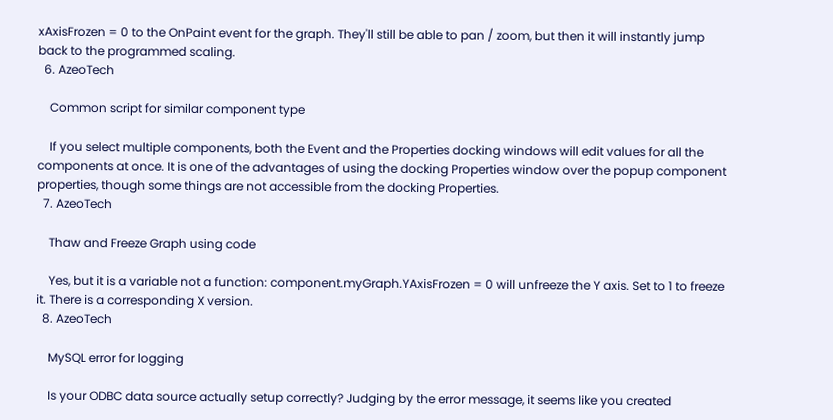xAxisFrozen = 0 to the OnPaint event for the graph. They'll still be able to pan / zoom, but then it will instantly jump back to the programmed scaling.
  6. AzeoTech

    Common script for similar component type

    If you select multiple components, both the Event and the Properties docking windows will edit values for all the components at once. It is one of the advantages of using the docking Properties window over the popup component properties, though some things are not accessible from the docking Properties.
  7. AzeoTech

    Thaw and Freeze Graph using code

    Yes, but it is a variable not a function: component.myGraph.YAxisFrozen = 0 will unfreeze the Y axis. Set to 1 to freeze it. There is a corresponding X version.
  8. AzeoTech

    MySQL error for logging

    Is your ODBC data source actually setup correctly? Judging by the error message, it seems like you created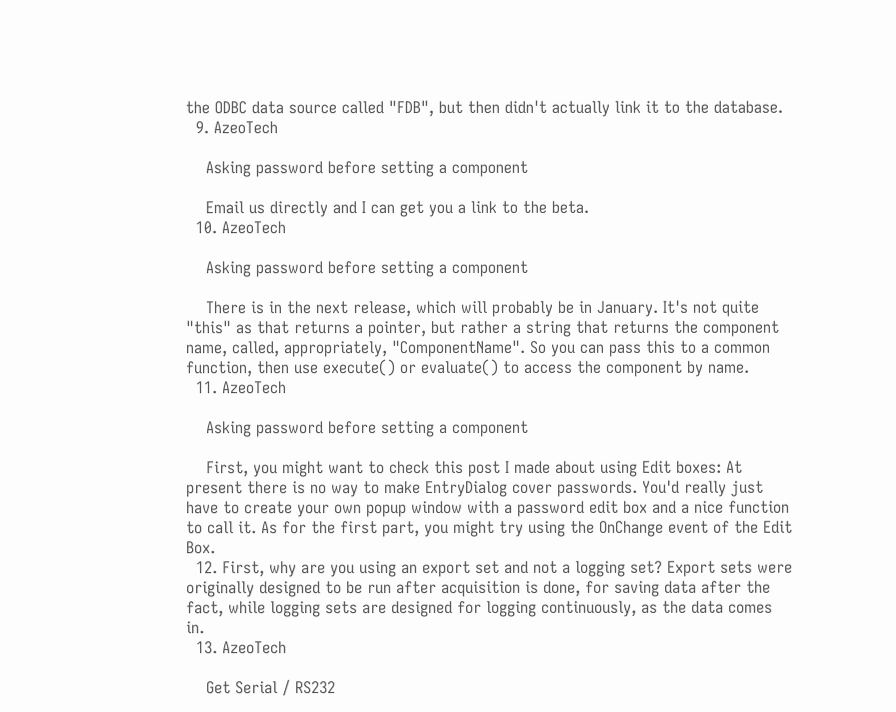the ODBC data source called "FDB", but then didn't actually link it to the database.
  9. AzeoTech

    Asking password before setting a component

    Email us directly and I can get you a link to the beta.
  10. AzeoTech

    Asking password before setting a component

    There is in the next release, which will probably be in January. It's not quite "this" as that returns a pointer, but rather a string that returns the component name, called, appropriately, "ComponentName". So you can pass this to a common function, then use execute() or evaluate() to access the component by name.
  11. AzeoTech

    Asking password before setting a component

    First, you might want to check this post I made about using Edit boxes: At present there is no way to make EntryDialog cover passwords. You'd really just have to create your own popup window with a password edit box and a nice function to call it. As for the first part, you might try using the OnChange event of the Edit Box.
  12. First, why are you using an export set and not a logging set? Export sets were originally designed to be run after acquisition is done, for saving data after the fact, while logging sets are designed for logging continuously, as the data comes in.
  13. AzeoTech

    Get Serial / RS232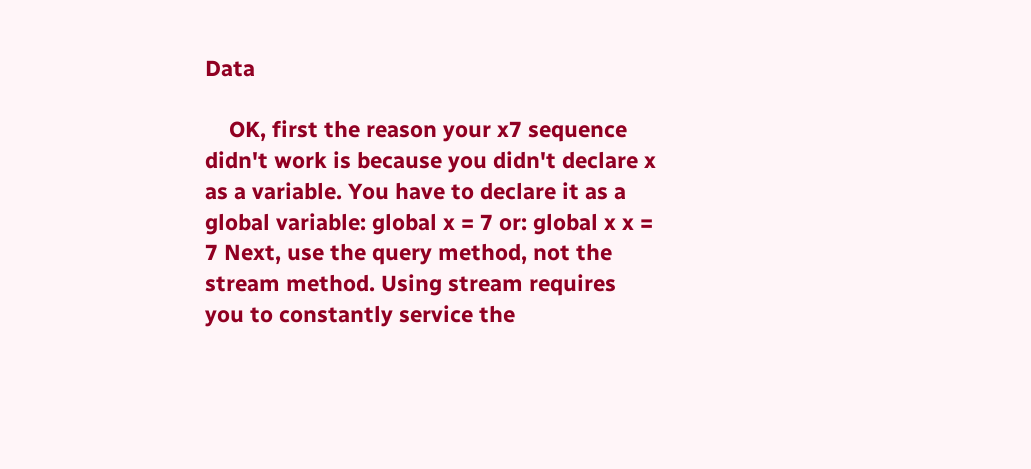Data

    OK, first the reason your x7 sequence didn't work is because you didn't declare x as a variable. You have to declare it as a global variable: global x = 7 or: global x x = 7 Next, use the query method, not the stream method. Using stream requires you to constantly service the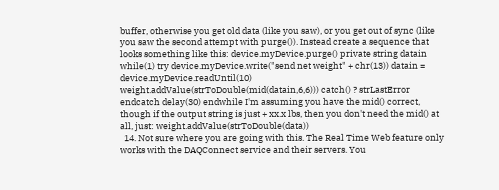buffer, otherwise you get old data (like you saw), or you get out of sync (like you saw the second attempt with purge()). Instead create a sequence that looks something like this: device.myDevice.purge() private string datain while(1) try device.myDevice.write("send net weight" + chr(13)) datain = device.myDevice.readUntil(10) weight.addValue(strToDouble(mid(datain,6,6))) catch() ? strLastError endcatch delay(30) endwhile I'm assuming you have the mid() correct, though if the output string is just + xx.x lbs, then you don't need the mid() at all, just: weight.addValue(strToDouble(data))
  14. Not sure where you are going with this. The Real Time Web feature only works with the DAQConnect service and their servers. You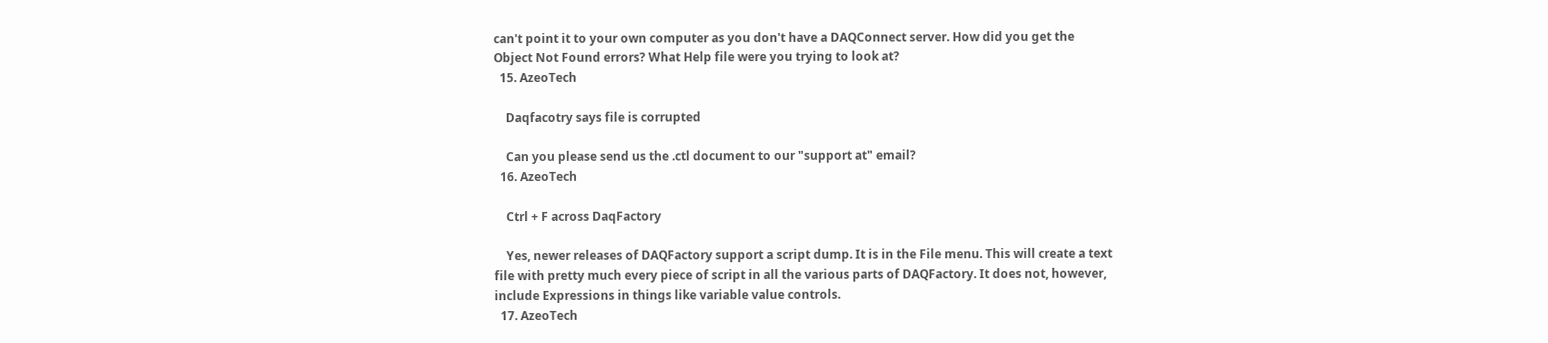can't point it to your own computer as you don't have a DAQConnect server. How did you get the Object Not Found errors? What Help file were you trying to look at?
  15. AzeoTech

    Daqfacotry says file is corrupted

    Can you please send us the .ctl document to our "support at" email?
  16. AzeoTech

    Ctrl + F across DaqFactory

    Yes, newer releases of DAQFactory support a script dump. It is in the File menu. This will create a text file with pretty much every piece of script in all the various parts of DAQFactory. It does not, however, include Expressions in things like variable value controls.
  17. AzeoTech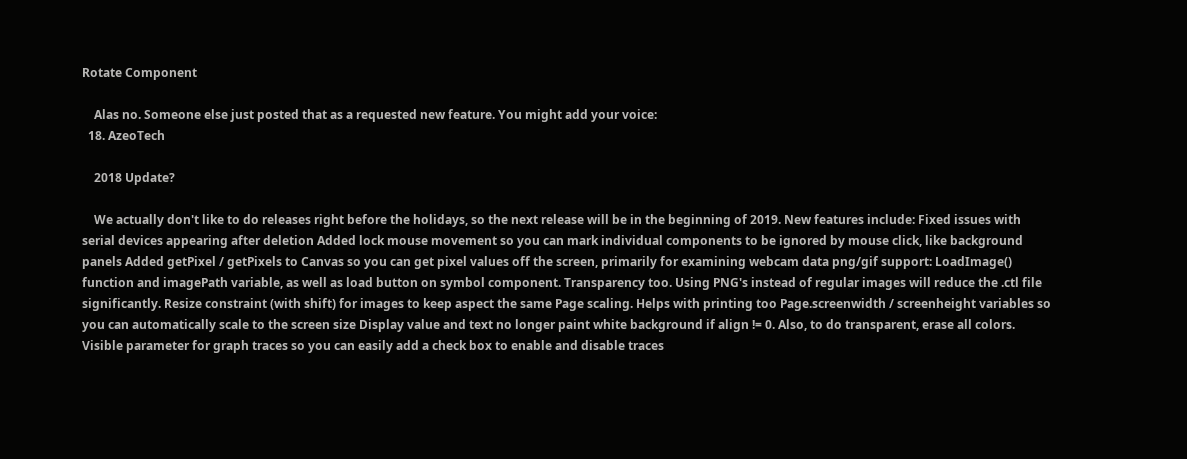Rotate Component

    Alas no. Someone else just posted that as a requested new feature. You might add your voice:
  18. AzeoTech

    2018 Update?

    We actually don't like to do releases right before the holidays, so the next release will be in the beginning of 2019. New features include: Fixed issues with serial devices appearing after deletion Added lock mouse movement so you can mark individual components to be ignored by mouse click, like background panels Added getPixel / getPixels to Canvas so you can get pixel values off the screen, primarily for examining webcam data png/gif support: LoadImage() function and imagePath variable, as well as load button on symbol component. Transparency too. Using PNG's instead of regular images will reduce the .ctl file significantly. Resize constraint (with shift) for images to keep aspect the same Page scaling. Helps with printing too Page.screenwidth / screenheight variables so you can automatically scale to the screen size Display value and text no longer paint white background if align != 0. Also, to do transparent, erase all colors. Visible parameter for graph traces so you can easily add a check box to enable and disable traces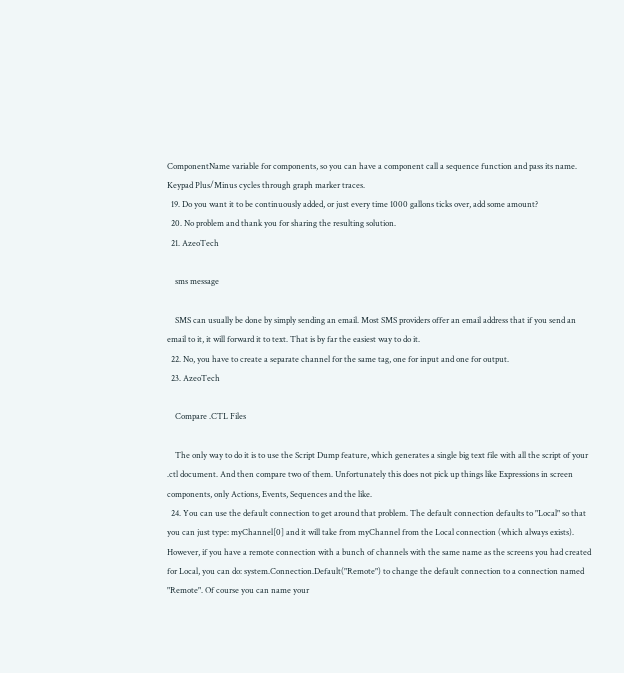ComponentName variable for components, so you can have a component call a sequence function and pass its name. Keypad Plus/Minus cycles through graph marker traces.
  19. Do you want it to be continuously added, or just every time 1000 gallons ticks over, add some amount?
  20. No problem and thank you for sharing the resulting solution.
  21. AzeoTech

    sms message

    SMS can usually be done by simply sending an email. Most SMS providers offer an email address that if you send an email to it, it will forward it to text. That is by far the easiest way to do it.
  22. No, you have to create a separate channel for the same tag, one for input and one for output.
  23. AzeoTech

    Compare .CTL Files

    The only way to do it is to use the Script Dump feature, which generates a single big text file with all the script of your .ctl document. And then compare two of them. Unfortunately this does not pick up things like Expressions in screen components, only Actions, Events, Sequences and the like.
  24. You can use the default connection to get around that problem. The default connection defaults to "Local" so that you can just type: myChannel[0] and it will take from myChannel from the Local connection (which always exists). However, if you have a remote connection with a bunch of channels with the same name as the screens you had created for Local, you can do: system.Connection.Default("Remote") to change the default connection to a connection named "Remote". Of course you can name your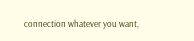connection whatever you want,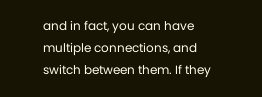and in fact, you can have multiple connections, and switch between them. If they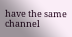have the same channel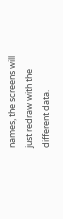names, the screens will just redraw with the different data.